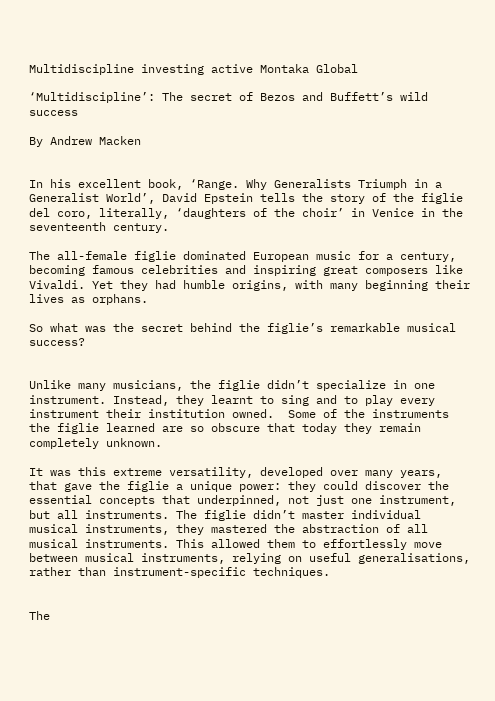Multidiscipline investing active Montaka Global

‘Multidiscipline’: The secret of Bezos and Buffett’s wild success

By Andrew Macken


In his excellent book, ‘Range. Why Generalists Triumph in a Generalist World’, David Epstein tells the story of the figlie del coro, literally, ‘daughters of the choir’ in Venice in the seventeenth century.

The all-female figlie dominated European music for a century, becoming famous celebrities and inspiring great composers like Vivaldi. Yet they had humble origins, with many beginning their lives as orphans.

So what was the secret behind the figlie’s remarkable musical success?


Unlike many musicians, the figlie didn’t specialize in one instrument. Instead, they learnt to sing and to play every instrument their institution owned.  Some of the instruments the figlie learned are so obscure that today they remain completely unknown.

It was this extreme versatility, developed over many years, that gave the figlie a unique power: they could discover the essential concepts that underpinned, not just one instrument, but all instruments. The figlie didn’t master individual musical instruments, they mastered the abstraction of all musical instruments. This allowed them to effortlessly move between musical instruments, relying on useful generalisations, rather than instrument-specific techniques.


The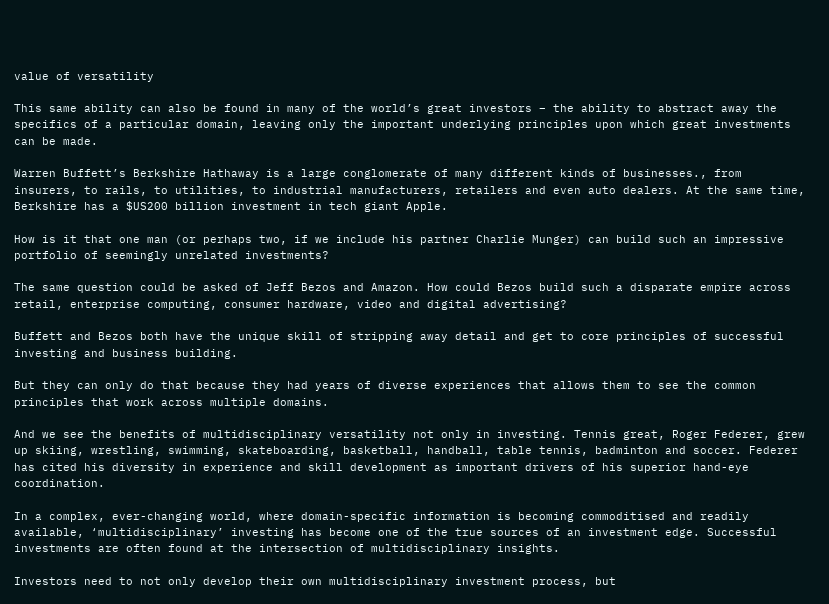value of versatility

This same ability can also be found in many of the world’s great investors – the ability to abstract away the specifics of a particular domain, leaving only the important underlying principles upon which great investments can be made.

Warren Buffett’s Berkshire Hathaway is a large conglomerate of many different kinds of businesses., from insurers, to rails, to utilities, to industrial manufacturers, retailers and even auto dealers. At the same time, Berkshire has a $US200 billion investment in tech giant Apple.

How is it that one man (or perhaps two, if we include his partner Charlie Munger) can build such an impressive portfolio of seemingly unrelated investments?

The same question could be asked of Jeff Bezos and Amazon. How could Bezos build such a disparate empire across retail, enterprise computing, consumer hardware, video and digital advertising?

Buffett and Bezos both have the unique skill of stripping away detail and get to core principles of successful investing and business building.

But they can only do that because they had years of diverse experiences that allows them to see the common principles that work across multiple domains.

And we see the benefits of multidisciplinary versatility not only in investing. Tennis great, Roger Federer, grew up skiing, wrestling, swimming, skateboarding, basketball, handball, table tennis, badminton and soccer. Federer has cited his diversity in experience and skill development as important drivers of his superior hand-eye coordination.

In a complex, ever-changing world, where domain-specific information is becoming commoditised and readily available, ‘multidisciplinary’ investing has become one of the true sources of an investment edge. Successful investments are often found at the intersection of multidisciplinary insights.

Investors need to not only develop their own multidisciplinary investment process, but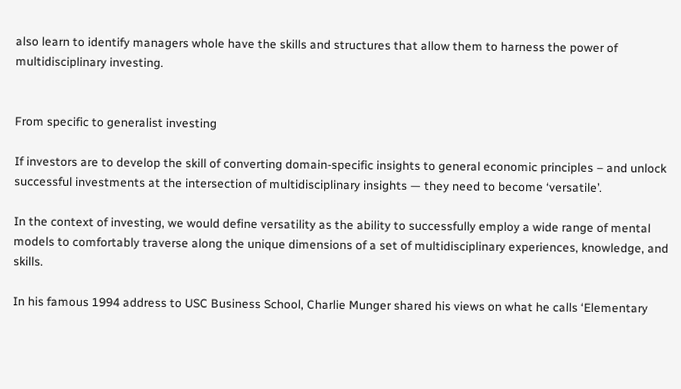also learn to identify managers whole have the skills and structures that allow them to harness the power of multidisciplinary investing.


From specific to generalist investing

If investors are to develop the skill of converting domain-specific insights to general economic principles – and unlock successful investments at the intersection of multidisciplinary insights — they need to become ‘versatile’.

In the context of investing, we would define versatility as the ability to successfully employ a wide range of mental models to comfortably traverse along the unique dimensions of a set of multidisciplinary experiences, knowledge, and skills.

In his famous 1994 address to USC Business School, Charlie Munger shared his views on what he calls ‘Elementary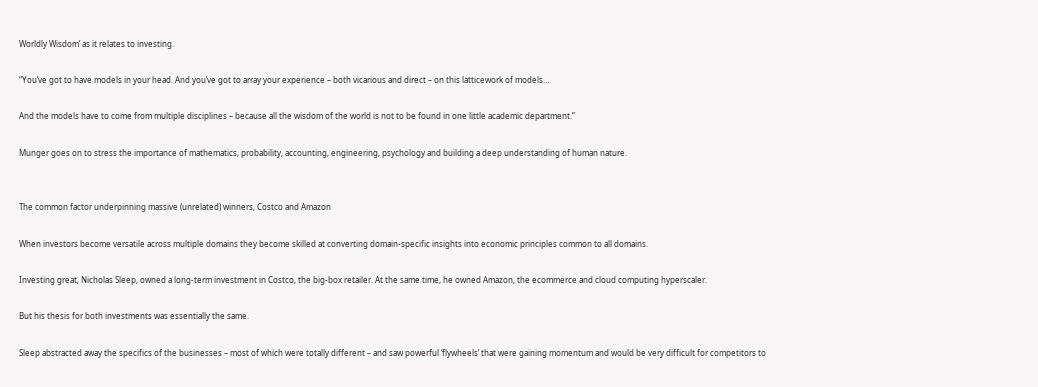Worldly Wisdom’ as it relates to investing.

“You’ve got to have models in your head. And you’ve got to array your experience – both vicarious and direct – on this latticework of models…

And the models have to come from multiple disciplines – because all the wisdom of the world is not to be found in one little academic department.”

Munger goes on to stress the importance of mathematics, probability, accounting, engineering, psychology and building a deep understanding of human nature.


The common factor underpinning massive (unrelated) winners, Costco and Amazon

When investors become versatile across multiple domains they become skilled at converting domain-specific insights into economic principles common to all domains.

Investing great, Nicholas Sleep, owned a long-term investment in Costco, the big-box retailer. At the same time, he owned Amazon, the ecommerce and cloud computing hyperscaler.

But his thesis for both investments was essentially the same.

Sleep abstracted away the specifics of the businesses – most of which were totally different – and saw powerful ‘flywheels’ that were gaining momentum and would be very difficult for competitors to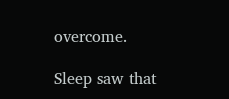overcome.

Sleep saw that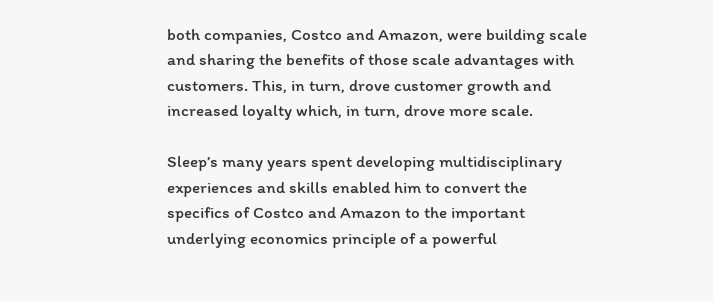both companies, Costco and Amazon, were building scale and sharing the benefits of those scale advantages with customers. This, in turn, drove customer growth and increased loyalty which, in turn, drove more scale.

Sleep’s many years spent developing multidisciplinary experiences and skills enabled him to convert the specifics of Costco and Amazon to the important underlying economics principle of a powerful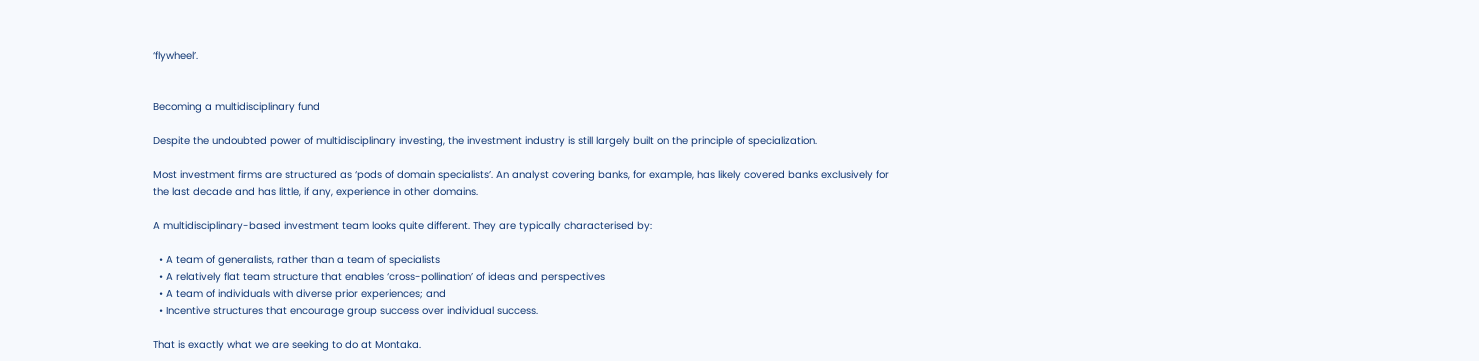‘flywheel’.


Becoming a multidisciplinary fund

Despite the undoubted power of multidisciplinary investing, the investment industry is still largely built on the principle of specialization.

Most investment firms are structured as ‘pods of domain specialists’. An analyst covering banks, for example, has likely covered banks exclusively for the last decade and has little, if any, experience in other domains.

A multidisciplinary-based investment team looks quite different. They are typically characterised by:

  • A team of generalists, rather than a team of specialists
  • A relatively flat team structure that enables ‘cross-pollination’ of ideas and perspectives
  • A team of individuals with diverse prior experiences; and
  • Incentive structures that encourage group success over individual success.

That is exactly what we are seeking to do at Montaka.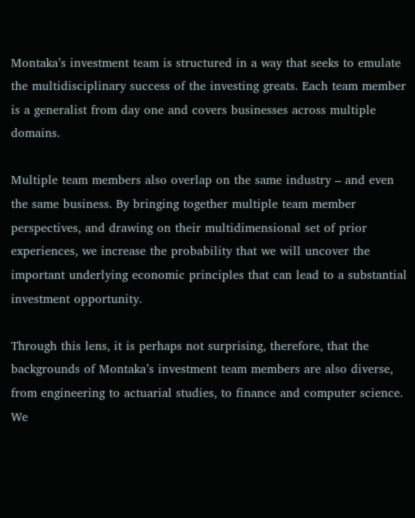Montaka’s investment team is structured in a way that seeks to emulate the multidisciplinary success of the investing greats. Each team member is a generalist from day one and covers businesses across multiple domains.

Multiple team members also overlap on the same industry – and even the same business. By bringing together multiple team member perspectives, and drawing on their multidimensional set of prior experiences, we increase the probability that we will uncover the important underlying economic principles that can lead to a substantial investment opportunity.

Through this lens, it is perhaps not surprising, therefore, that the backgrounds of Montaka’s investment team members are also diverse, from engineering to actuarial studies, to finance and computer science. We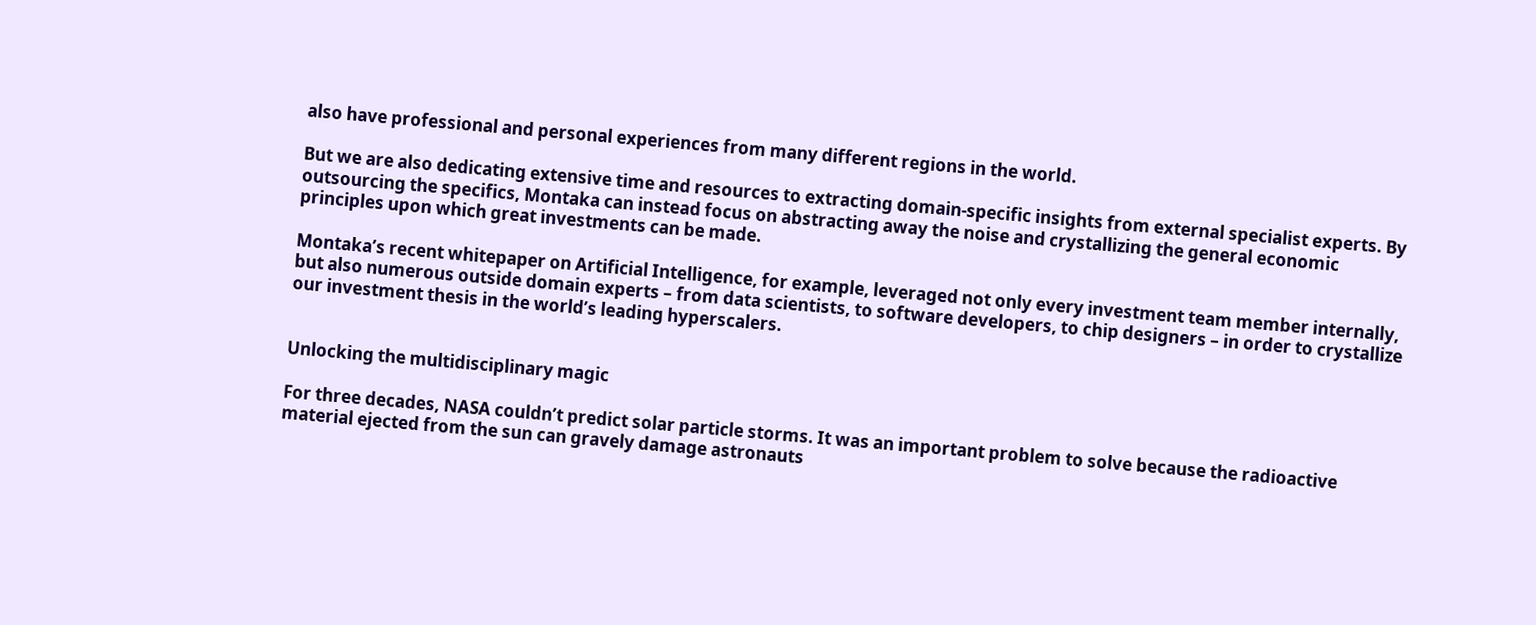also have professional and personal experiences from many different regions in the world.

But we are also dedicating extensive time and resources to extracting domain-specific insights from external specialist experts. By outsourcing the specifics, Montaka can instead focus on abstracting away the noise and crystallizing the general economic principles upon which great investments can be made.

Montaka’s recent whitepaper on Artificial Intelligence, for example, leveraged not only every investment team member internally, but also numerous outside domain experts – from data scientists, to software developers, to chip designers – in order to crystallize our investment thesis in the world’s leading hyperscalers.


Unlocking the multidisciplinary magic

For three decades, NASA couldn’t predict solar particle storms. It was an important problem to solve because the radioactive material ejected from the sun can gravely damage astronauts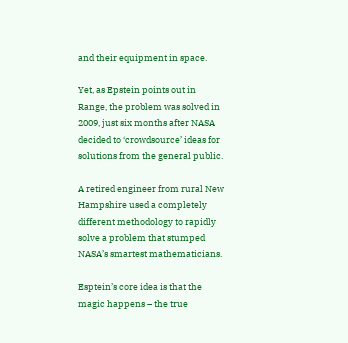and their equipment in space.

Yet, as Epstein points out in Range, the problem was solved in 2009, just six months after NASA decided to ‘crowdsource’ ideas for solutions from the general public.

A retired engineer from rural New Hampshire used a completely different methodology to rapidly solve a problem that stumped NASA’s smartest mathematicians.

Esptein’s core idea is that the magic happens – the true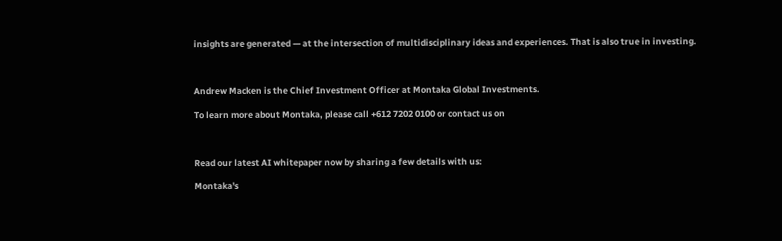insights are generated — at the intersection of multidisciplinary ideas and experiences. That is also true in investing.



Andrew Macken is the Chief Investment Officer at Montaka Global Investments.

To learn more about Montaka, please call +612 7202 0100 or contact us on



Read our latest AI whitepaper now by sharing a few details with us:

Montaka's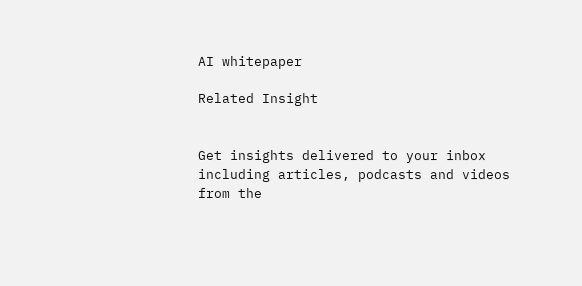AI whitepaper

Related Insight


Get insights delivered to your inbox including articles, podcasts and videos from the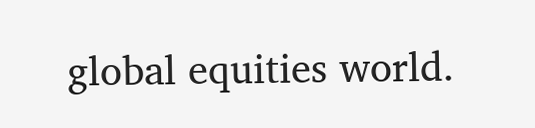global equities world.